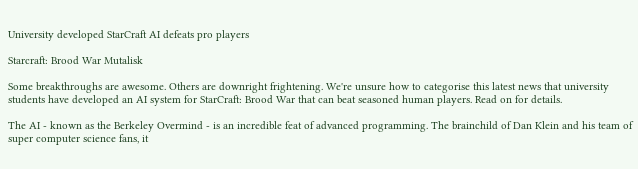University developed StarCraft AI defeats pro players

Starcraft: Brood War Mutalisk

Some breakthroughs are awesome. Others are downright frightening. We're unsure how to categorise this latest news that university students have developed an AI system for StarCraft: Brood War that can beat seasoned human players. Read on for details.

The AI - known as the Berkeley Overmind - is an incredible feat of advanced programming. The brainchild of Dan Klein and his team of super computer science fans, it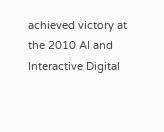achieved victory at the 2010 AI and Interactive Digital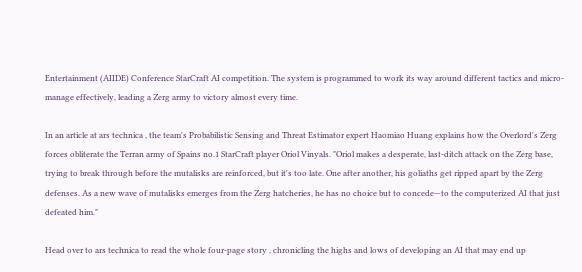Entertainment (AIIDE) Conference StarCraft AI competition. The system is programmed to work its way around different tactics and micro-manage effectively, leading a Zerg army to victory almost every time.

In an article at ars technica , the team's Probabilistic Sensing and Threat Estimator expert Haomiao Huang explains how the Overlord's Zerg forces obliterate the Terran army of Spains no.1 StarCraft player Oriol Vinyals. "Oriol makes a desperate, last-ditch attack on the Zerg base, trying to break through before the mutalisks are reinforced, but it's too late. One after another, his goliaths get ripped apart by the Zerg defenses. As a new wave of mutalisks emerges from the Zerg hatcheries, he has no choice but to concede—to the computerized AI that just defeated him."

Head over to ars technica to read the whole four-page story , chronicling the highs and lows of developing an AI that may end up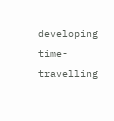developing time-travelling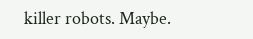killer robots. Maybe.